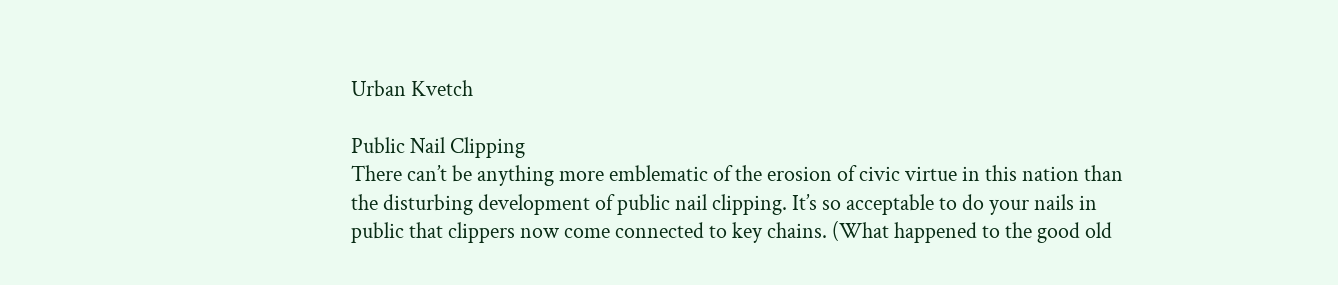Urban Kvetch

Public Nail Clipping
There can’t be anything more emblematic of the erosion of civic virtue in this nation than the disturbing development of public nail clipping. It’s so acceptable to do your nails in public that clippers now come connected to key chains. (What happened to the good old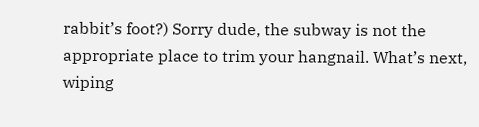rabbit’s foot?) Sorry dude, the subway is not the appropriate place to trim your hangnail. What’s next, wiping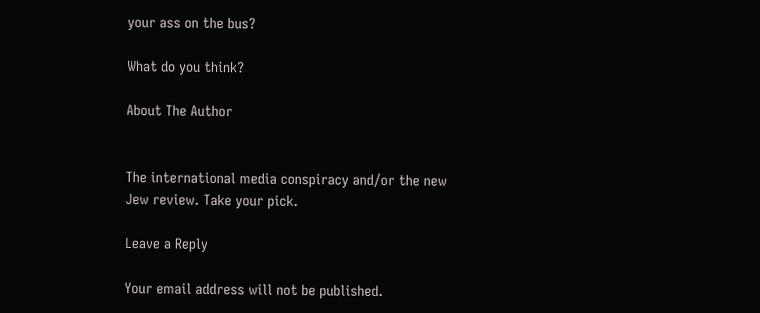your ass on the bus?

What do you think?

About The Author


The international media conspiracy and/or the new Jew review. Take your pick.

Leave a Reply

Your email address will not be published.